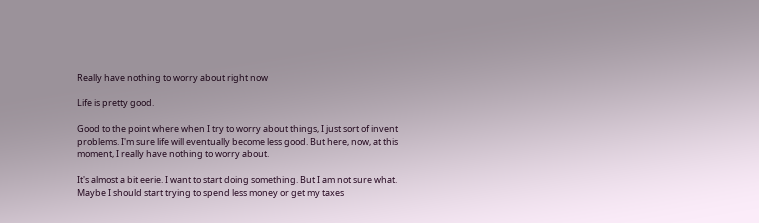Really have nothing to worry about right now

Life is pretty good.

Good to the point where when I try to worry about things, I just sort of invent problems. I'm sure life will eventually become less good. But here, now, at this moment, I really have nothing to worry about.

It's almost a bit eerie. I want to start doing something. But I am not sure what. Maybe I should start trying to spend less money or get my taxes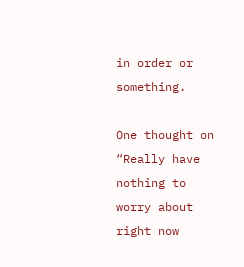in order or something.

One thought on “Really have nothing to worry about right now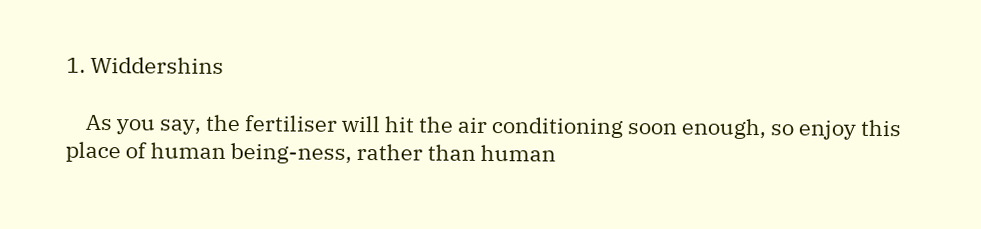1. Widdershins

    As you say, the fertiliser will hit the air conditioning soon enough, so enjoy this place of human being-ness, rather than human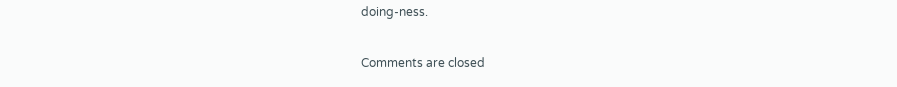doing-ness.

Comments are closed